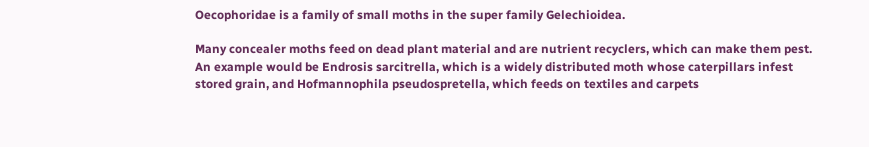Oecophoridae is a family of small moths in the super family Gelechioidea.

Many concealer moths feed on dead plant material and are nutrient recyclers, which can make them pest. An example would be Endrosis sarcitrella, which is a widely distributed moth whose caterpillars infest stored grain, and Hofmannophila pseudospretella, which feeds on textiles and carpets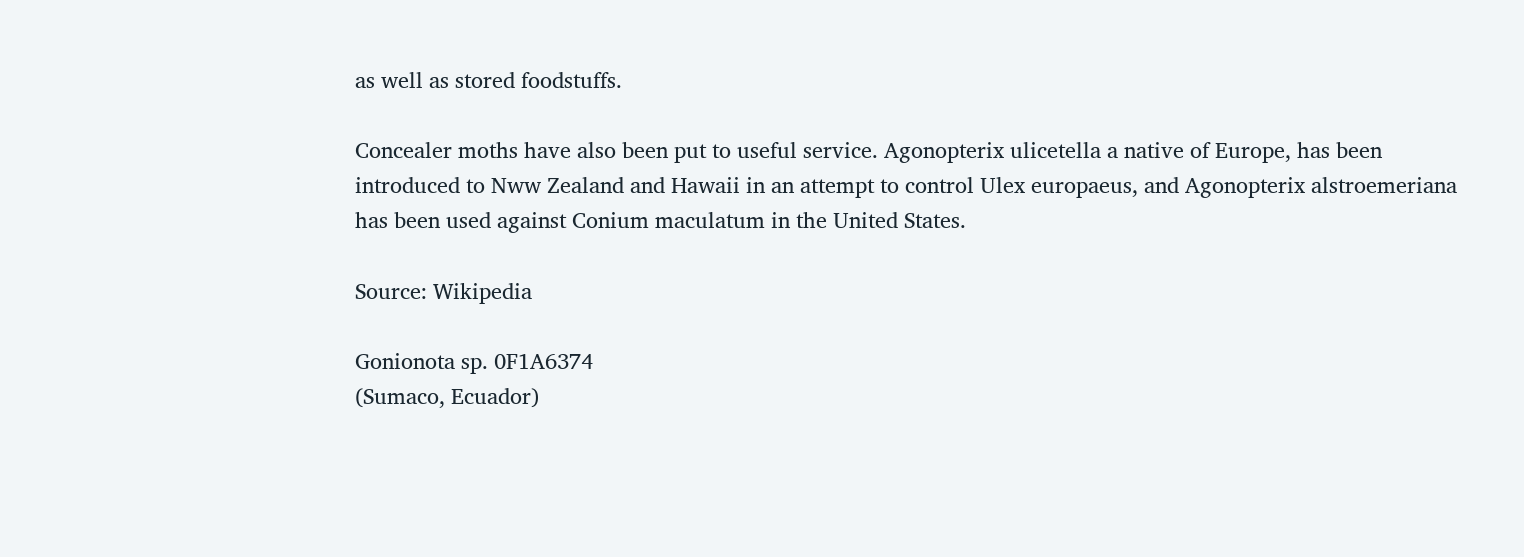as well as stored foodstuffs.

Concealer moths have also been put to useful service. Agonopterix ulicetella a native of Europe, has been introduced to Nww Zealand and Hawaii in an attempt to control Ulex europaeus, and Agonopterix alstroemeriana has been used against Conium maculatum in the United States.

Source: Wikipedia

Gonionota sp. 0F1A6374
(Sumaco, Ecuador)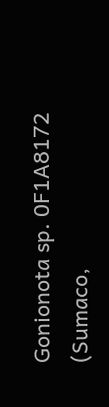Gonionota sp. 0F1A8172
(Sumaco,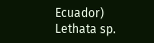Ecuador)
Lethata sp.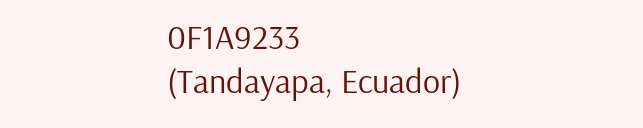0F1A9233
(Tandayapa, Ecuador)